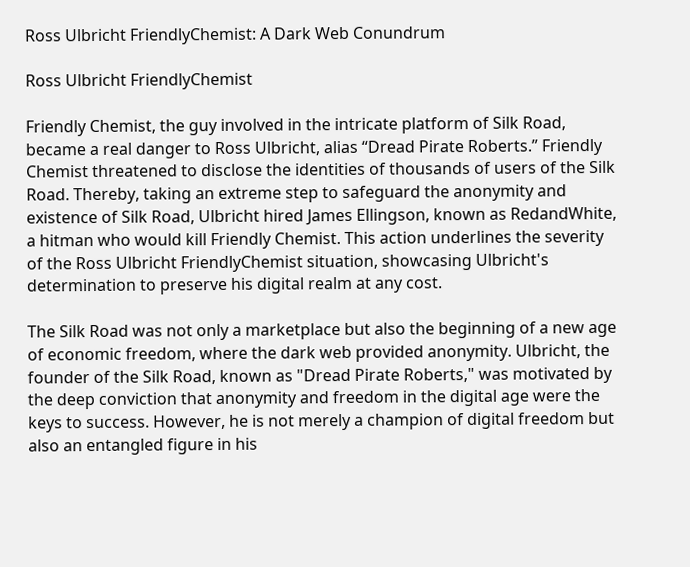Ross Ulbricht FriendlyChemist: A Dark Web Conundrum

Ross Ulbricht FriendlyChemist

Friendly Chemist, the guy involved in the intricate platform of Silk Road, became a real danger to Ross Ulbricht, alias “Dread Pirate Roberts.” Friendly Chemist threatened to disclose the identities of thousands of users of the Silk Road. Thereby, taking an extreme step to safeguard the anonymity and existence of Silk Road, Ulbricht hired James Ellingson, known as RedandWhite, a hitman who would kill Friendly Chemist. This action underlines the severity of the Ross Ulbricht FriendlyChemist situation, showcasing Ulbricht's determination to preserve his digital realm at any cost.

The Silk Road was not only a marketplace but also the beginning of a new age of economic freedom, where the dark web provided anonymity. Ulbricht, the founder of the Silk Road, known as "Dread Pirate Roberts," was motivated by the deep conviction that anonymity and freedom in the digital age were the keys to success. However, he is not merely a champion of digital freedom but also an entangled figure in his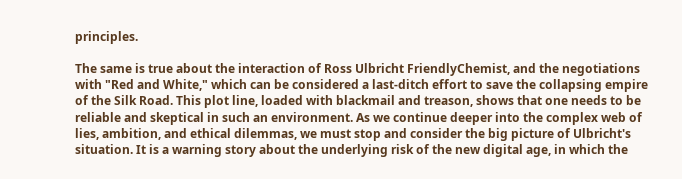principles.

The same is true about the interaction of Ross Ulbricht FriendlyChemist, and the negotiations with "Red and White," which can be considered a last-ditch effort to save the collapsing empire of the Silk Road. This plot line, loaded with blackmail and treason, shows that one needs to be reliable and skeptical in such an environment. As we continue deeper into the complex web of lies, ambition, and ethical dilemmas, we must stop and consider the big picture of Ulbricht's situation. It is a warning story about the underlying risk of the new digital age, in which the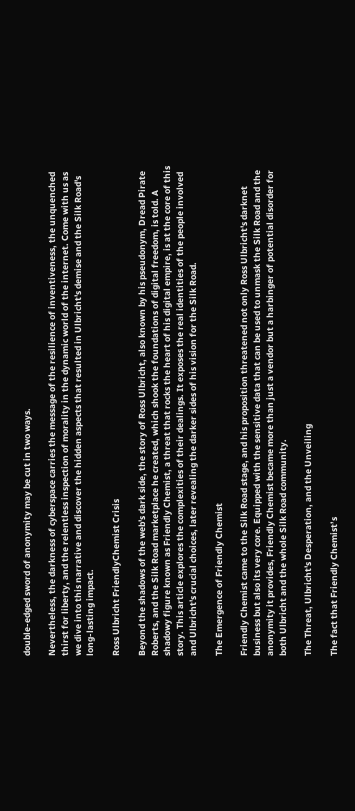double-edged sword of anonymity may be cut in two ways.

Nevertheless, the darkness of cyberspace carries the message of the resilience of inventiveness, the unquenched thirst for liberty, and the relentless inspection of morality in the dynamic world of the internet. Come with us as we dive into this narrative and discover the hidden aspects that resulted in Ulbricht's demise and the Silk Road's long-lasting impact.

Ross Ulbricht FriendlyChemist Crisis

Beyond the shadows of the web's dark side, the story of Ross Ulbricht, also known by his pseudonym, Dread Pirate Roberts, and the Silk Road marketplace he created, which shook the foundations of digital freedom, is told. A shadowy figure known as Friendly Chemist, a threat that rocks the heart of his digital empire, is at the core of this story. This article explores the complexities of their dealings. It exposes the real identities of the people involved and Ulbricht's crucial choices, later revealing the darker sides of his vision for the Silk Road.

The Emergence of Friendly Chemist

Friendly Chemist came to the Silk Road stage, and his proposition threatened not only Ross Ulbricht's darknet business but also its very core. Equipped with the sensitive data that can be used to unmask the Silk Road and the anonymity it provides, Friendly Chemist became more than just a vendor but a harbinger of potential disorder for both Ulbricht and the whole Silk Road community.

The Threat, Ulbricht's Desperation, and the Unveiling

The fact that Friendly Chemist’s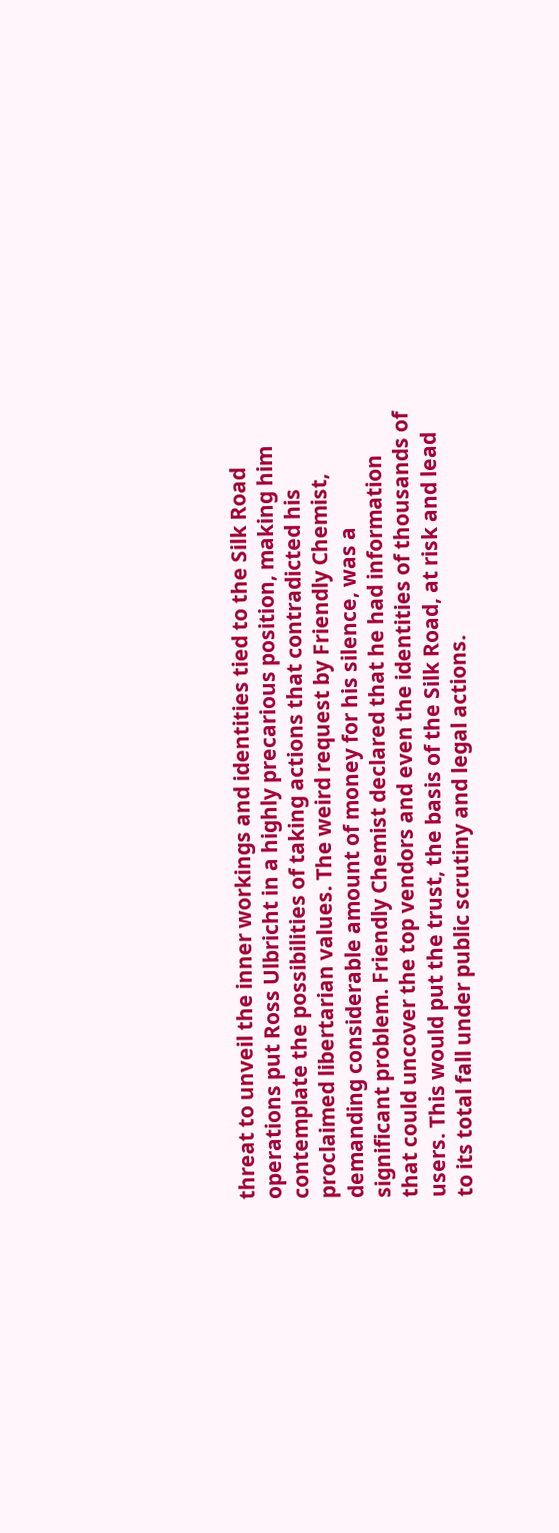threat to unveil the inner workings and identities tied to the Silk Road operations put Ross Ulbricht in a highly precarious position, making him contemplate the possibilities of taking actions that contradicted his proclaimed libertarian values. The weird request by Friendly Chemist, demanding considerable amount of money for his silence, was a significant problem. Friendly Chemist declared that he had information that could uncover the top vendors and even the identities of thousands of users. This would put the trust, the basis of the Silk Road, at risk and lead to its total fall under public scrutiny and legal actions.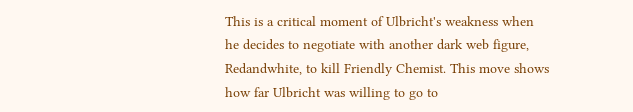This is a critical moment of Ulbricht's weakness when he decides to negotiate with another dark web figure, Redandwhite, to kill Friendly Chemist. This move shows how far Ulbricht was willing to go to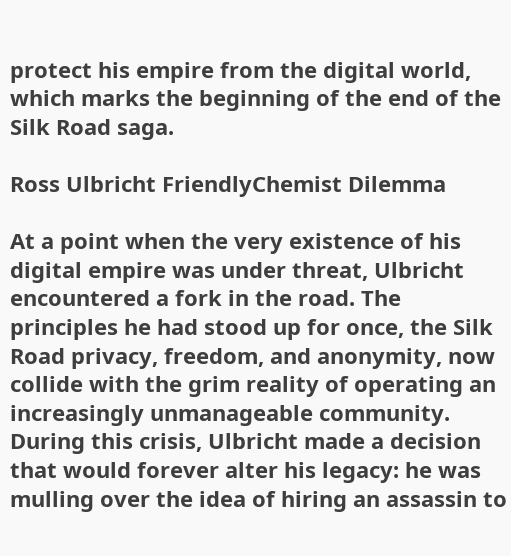protect his empire from the digital world, which marks the beginning of the end of the Silk Road saga.

Ross Ulbricht FriendlyChemist Dilemma

At a point when the very existence of his digital empire was under threat, Ulbricht encountered a fork in the road. The principles he had stood up for once, the Silk Road privacy, freedom, and anonymity, now collide with the grim reality of operating an increasingly unmanageable community. During this crisis, Ulbricht made a decision that would forever alter his legacy: he was mulling over the idea of hiring an assassin to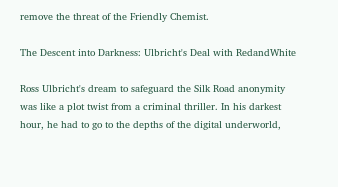remove the threat of the Friendly Chemist.

The Descent into Darkness: Ulbricht's Deal with RedandWhite

Ross Ulbricht's dream to safeguard the Silk Road anonymity was like a plot twist from a criminal thriller. In his darkest hour, he had to go to the depths of the digital underworld,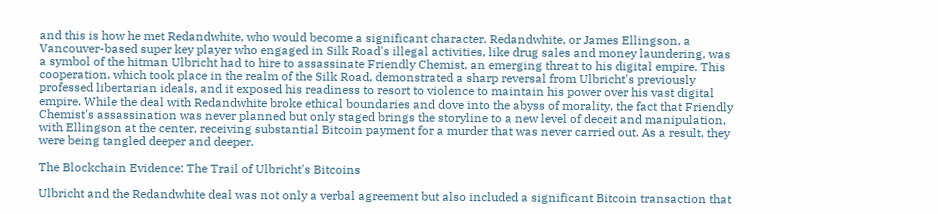and this is how he met Redandwhite, who would become a significant character. Redandwhite, or James Ellingson, a Vancouver-based super key player who engaged in Silk Road's illegal activities, like drug sales and money laundering, was a symbol of the hitman Ulbricht had to hire to assassinate Friendly Chemist, an emerging threat to his digital empire. This cooperation, which took place in the realm of the Silk Road, demonstrated a sharp reversal from Ulbricht's previously professed libertarian ideals, and it exposed his readiness to resort to violence to maintain his power over his vast digital empire. While the deal with Redandwhite broke ethical boundaries and dove into the abyss of morality, the fact that Friendly Chemist's assassination was never planned but only staged brings the storyline to a new level of deceit and manipulation, with Ellingson at the center, receiving substantial Bitcoin payment for a murder that was never carried out. As a result, they were being tangled deeper and deeper.

The Blockchain Evidence: The Trail of Ulbricht's Bitcoins

Ulbricht and the Redandwhite deal was not only a verbal agreement but also included a significant Bitcoin transaction that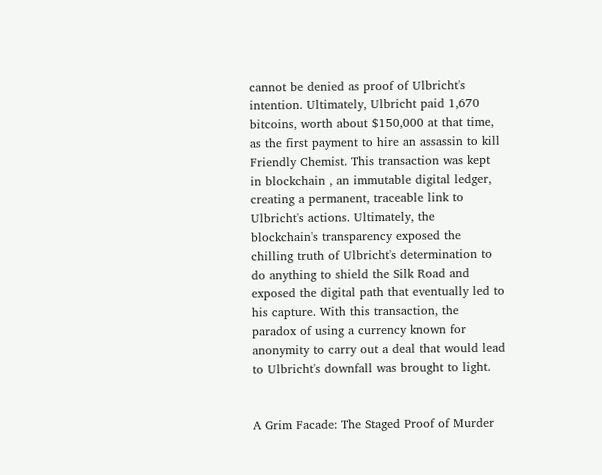cannot be denied as proof of Ulbricht's intention. Ultimately, Ulbricht paid 1,670 bitcoins, worth about $150,000 at that time, as the first payment to hire an assassin to kill Friendly Chemist. This transaction was kept in blockchain , an immutable digital ledger, creating a permanent, traceable link to Ulbricht's actions. Ultimately, the blockchain's transparency exposed the chilling truth of Ulbricht's determination to do anything to shield the Silk Road and exposed the digital path that eventually led to his capture. With this transaction, the paradox of using a currency known for anonymity to carry out a deal that would lead to Ulbricht's downfall was brought to light.


A Grim Facade: The Staged Proof of Murder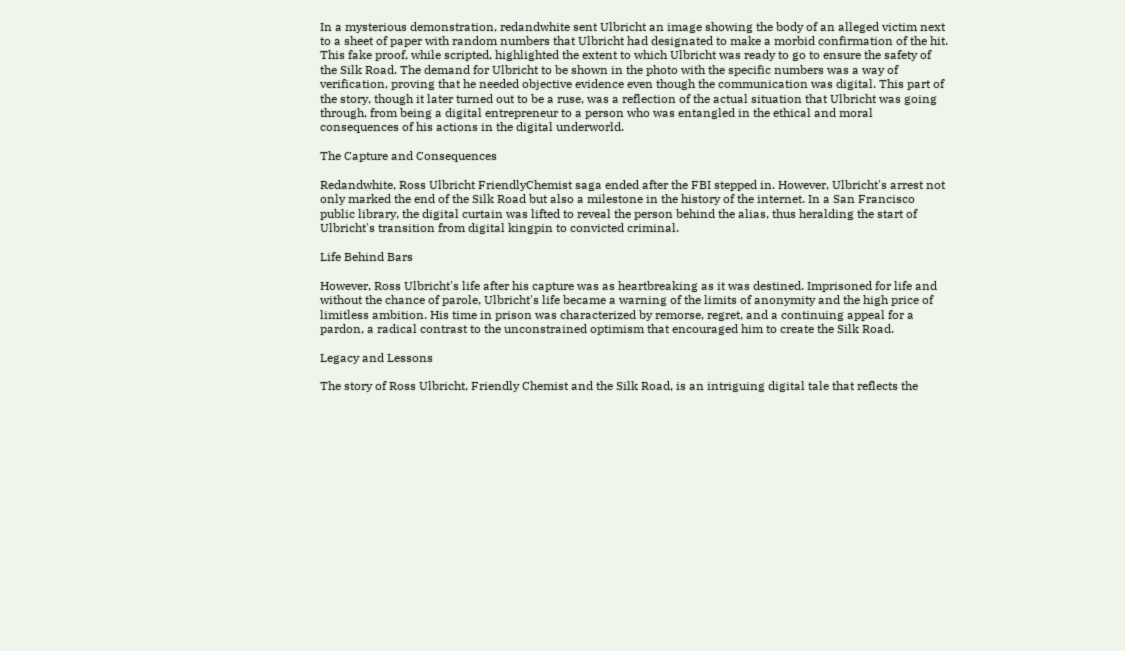In a mysterious demonstration, redandwhite sent Ulbricht an image showing the body of an alleged victim next to a sheet of paper with random numbers that Ulbricht had designated to make a morbid confirmation of the hit. This fake proof, while scripted, highlighted the extent to which Ulbricht was ready to go to ensure the safety of the Silk Road. The demand for Ulbricht to be shown in the photo with the specific numbers was a way of verification, proving that he needed objective evidence even though the communication was digital. This part of the story, though it later turned out to be a ruse, was a reflection of the actual situation that Ulbricht was going through, from being a digital entrepreneur to a person who was entangled in the ethical and moral consequences of his actions in the digital underworld.

The Capture and Consequences

Redandwhite, Ross Ulbricht FriendlyChemist saga ended after the FBI stepped in. However, Ulbricht's arrest not only marked the end of the Silk Road but also a milestone in the history of the internet. In a San Francisco public library, the digital curtain was lifted to reveal the person behind the alias, thus heralding the start of Ulbricht's transition from digital kingpin to convicted criminal.

Life Behind Bars

However, Ross Ulbricht's life after his capture was as heartbreaking as it was destined. Imprisoned for life and without the chance of parole, Ulbricht's life became a warning of the limits of anonymity and the high price of limitless ambition. His time in prison was characterized by remorse, regret, and a continuing appeal for a pardon, a radical contrast to the unconstrained optimism that encouraged him to create the Silk Road.

Legacy and Lessons

The story of Ross Ulbricht, Friendly Chemist and the Silk Road, is an intriguing digital tale that reflects the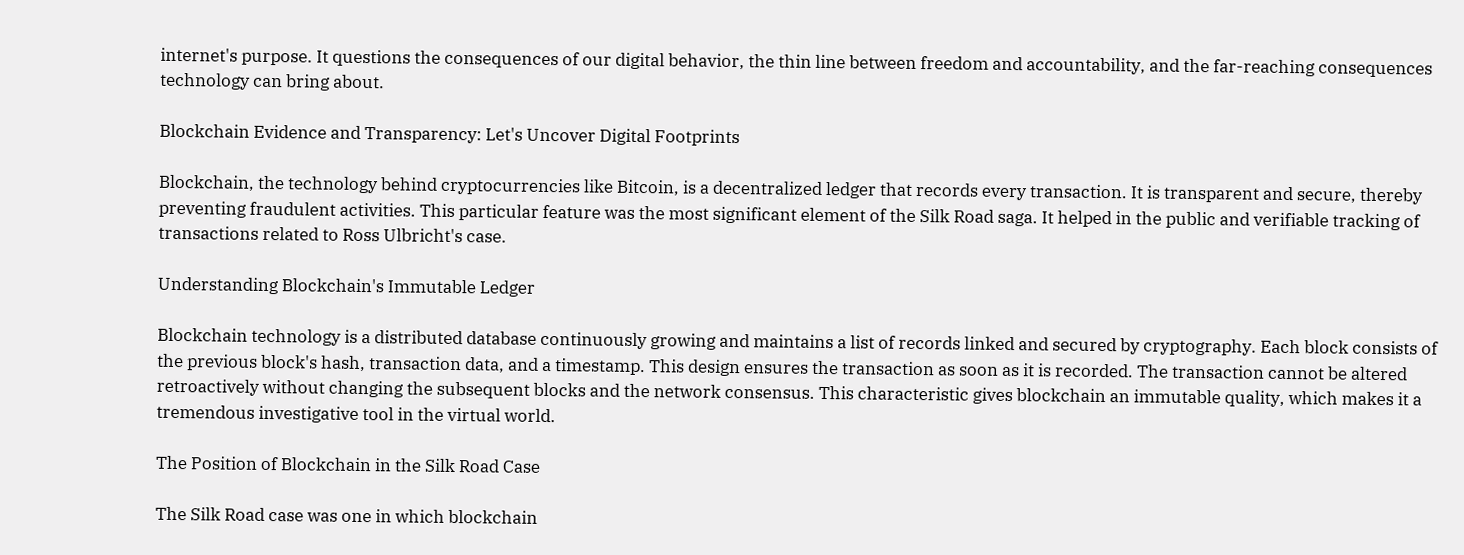internet's purpose. It questions the consequences of our digital behavior, the thin line between freedom and accountability, and the far-reaching consequences technology can bring about.

Blockchain Evidence and Transparency: Let's Uncover Digital Footprints

Blockchain, the technology behind cryptocurrencies like Bitcoin, is a decentralized ledger that records every transaction. It is transparent and secure, thereby preventing fraudulent activities. This particular feature was the most significant element of the Silk Road saga. It helped in the public and verifiable tracking of transactions related to Ross Ulbricht's case.

Understanding Blockchain's Immutable Ledger

Blockchain technology is a distributed database continuously growing and maintains a list of records linked and secured by cryptography. Each block consists of the previous block's hash, transaction data, and a timestamp. This design ensures the transaction as soon as it is recorded. The transaction cannot be altered retroactively without changing the subsequent blocks and the network consensus. This characteristic gives blockchain an immutable quality, which makes it a tremendous investigative tool in the virtual world.

The Position of Blockchain in the Silk Road Case

The Silk Road case was one in which blockchain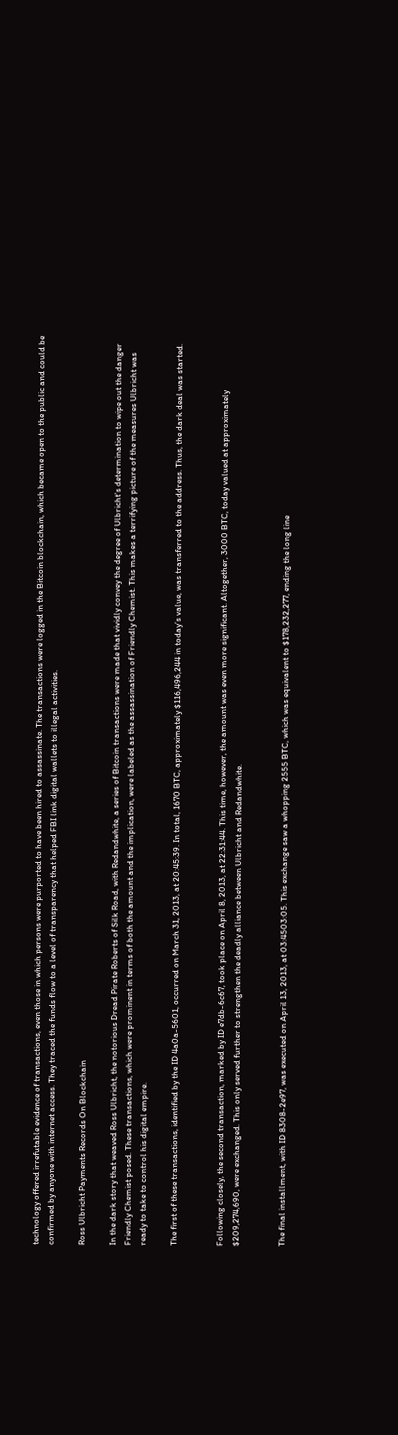technology offered irrefutable evidence of transactions, even those in which persons were purported to have been hired to assassinate. The transactions were logged in the Bitcoin blockchain, which became open to the public and could be confirmed by anyone with internet access. They traced the funds flow to a level of transparency that helped FBI link digital wallets to illegal activities.

Ross Ulbricht Payments Records On Blockchain

In the dark story that weaved Ross Ulbricht, the notorious Dread Pirate Roberts of Silk Road, with Redandwhite, a series of Bitcoin transactions were made that vividly convey the degree of Ulbricht's determination to wipe out the danger Friendly Chemist posed. These transactions, which were prominent in terms of both the amount and the implication, were labeled as the assassination of Friendly Chemist. This makes a terrifying picture of the measures Ulbricht was ready to take to control his digital empire.

The first of these transactions, identified by the ID 4a0a-5601, occurred on March 31, 2013, at 20:45:39. In total, 1670 BTC, approximately $116,496,244 in today’s value, was transferred to the address. Thus, the dark deal was started.


Following closely, the second transaction, marked by ID e7db-6c67, took place on April 8, 2013, at 22:31:44. This time, however, the amount was even more significant. Altogether, 3000 BTC, today valued at approximately $209,274,690, were exchanged. This only served further to strengthen the deadly alliance between Ulbricht and Redandwhite.


The final installment, with ID 8308-2e97, was executed on April 13, 2013, at 03:4503:05. This exchange saw a whopping 2555 BTC, which was equivalent to $178,232,277, ending the long line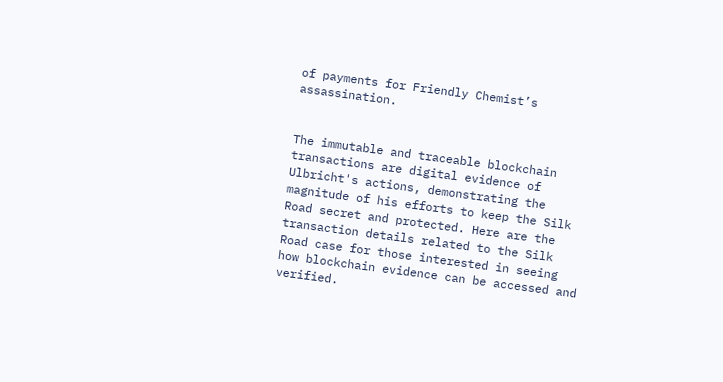of payments for Friendly Chemist’s assassination.


The immutable and traceable blockchain transactions are digital evidence of Ulbricht's actions, demonstrating the magnitude of his efforts to keep the Silk Road secret and protected. Here are the transaction details related to the Silk Road case for those interested in seeing how blockchain evidence can be accessed and verified.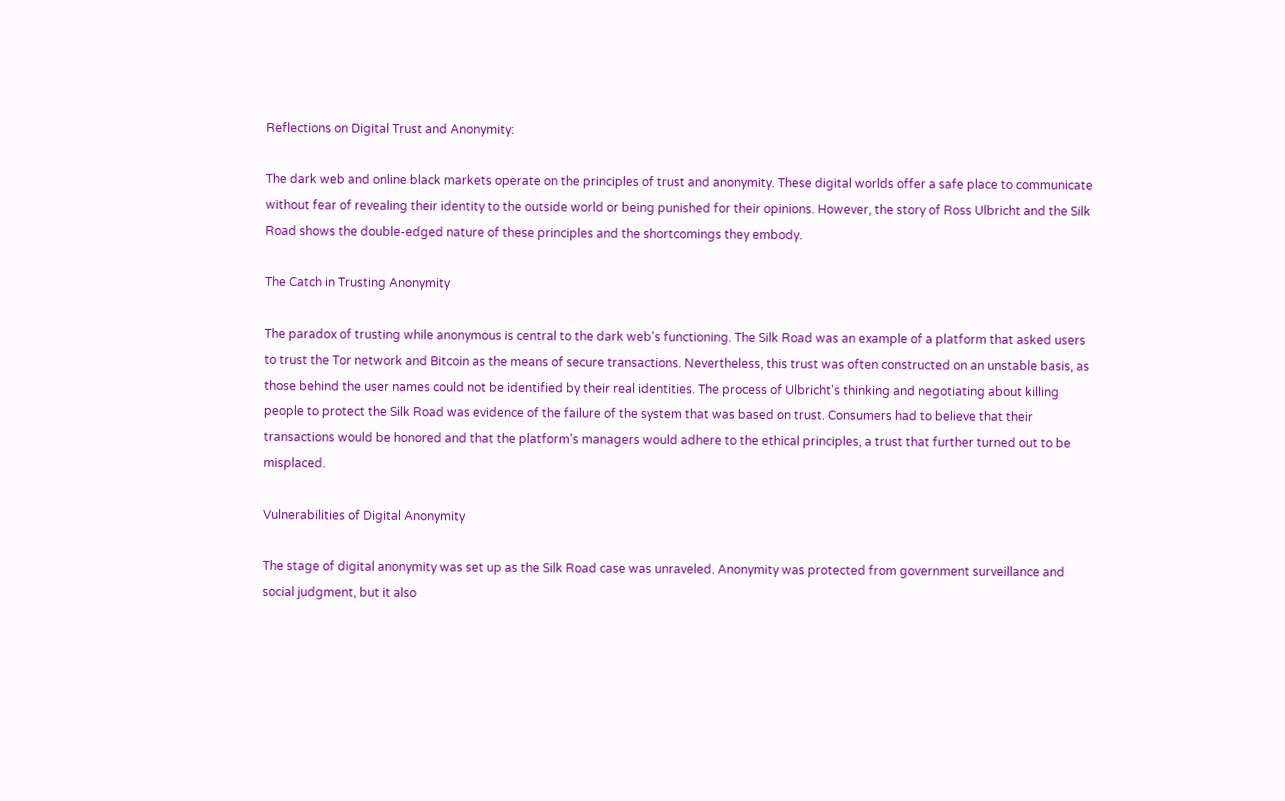Reflections on Digital Trust and Anonymity:

The dark web and online black markets operate on the principles of trust and anonymity. These digital worlds offer a safe place to communicate without fear of revealing their identity to the outside world or being punished for their opinions. However, the story of Ross Ulbricht and the Silk Road shows the double-edged nature of these principles and the shortcomings they embody.

The Catch in Trusting Anonymity

The paradox of trusting while anonymous is central to the dark web's functioning. The Silk Road was an example of a platform that asked users to trust the Tor network and Bitcoin as the means of secure transactions. Nevertheless, this trust was often constructed on an unstable basis, as those behind the user names could not be identified by their real identities. The process of Ulbricht's thinking and negotiating about killing people to protect the Silk Road was evidence of the failure of the system that was based on trust. Consumers had to believe that their transactions would be honored and that the platform's managers would adhere to the ethical principles, a trust that further turned out to be misplaced.

Vulnerabilities of Digital Anonymity

The stage of digital anonymity was set up as the Silk Road case was unraveled. Anonymity was protected from government surveillance and social judgment, but it also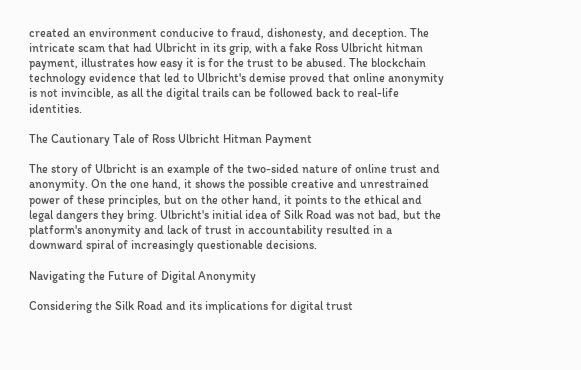created an environment conducive to fraud, dishonesty, and deception. The intricate scam that had Ulbricht in its grip, with a fake Ross Ulbricht hitman payment, illustrates how easy it is for the trust to be abused. The blockchain technology evidence that led to Ulbricht's demise proved that online anonymity is not invincible, as all the digital trails can be followed back to real-life identities.

The Cautionary Tale of Ross Ulbricht Hitman Payment

The story of Ulbricht is an example of the two-sided nature of online trust and anonymity. On the one hand, it shows the possible creative and unrestrained power of these principles, but on the other hand, it points to the ethical and legal dangers they bring. Ulbricht's initial idea of Silk Road was not bad, but the platform's anonymity and lack of trust in accountability resulted in a downward spiral of increasingly questionable decisions.

Navigating the Future of Digital Anonymity

Considering the Silk Road and its implications for digital trust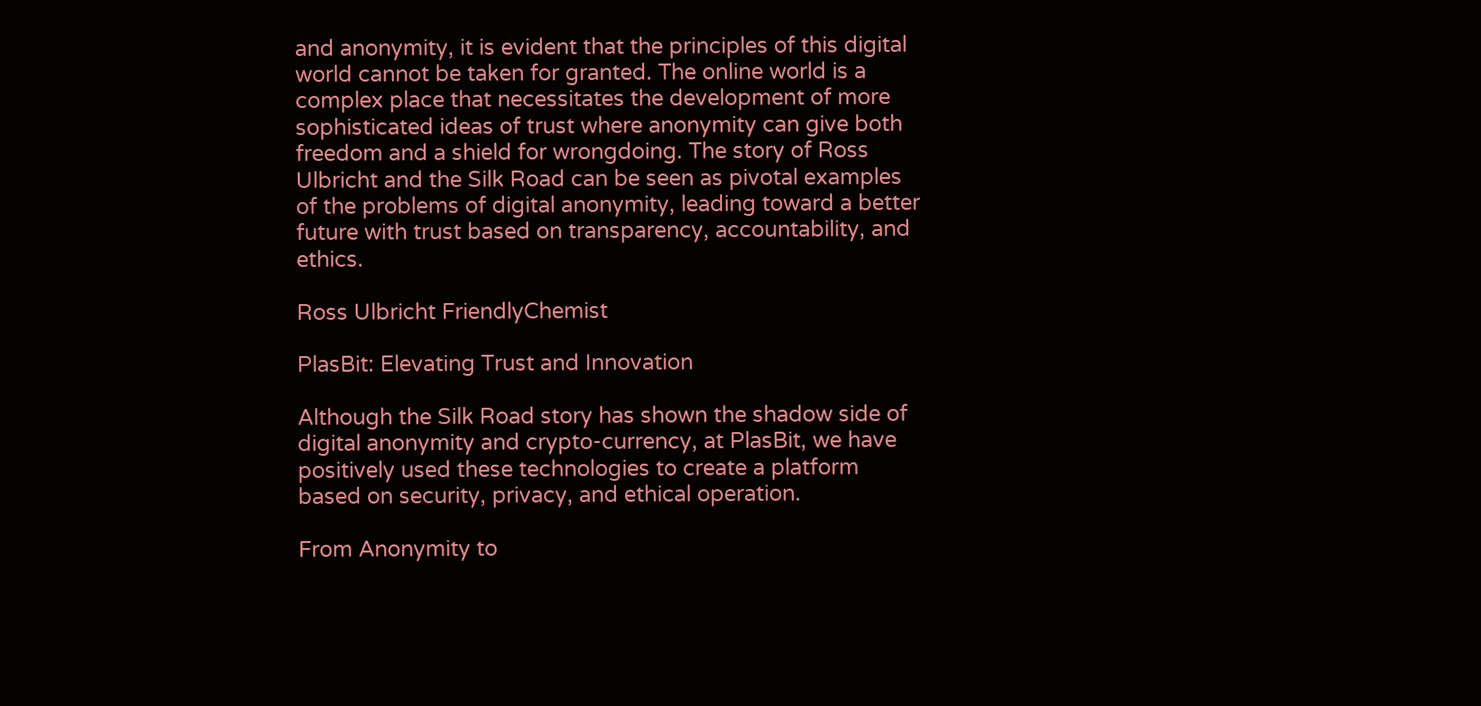and anonymity, it is evident that the principles of this digital world cannot be taken for granted. The online world is a complex place that necessitates the development of more sophisticated ideas of trust where anonymity can give both freedom and a shield for wrongdoing. The story of Ross Ulbricht and the Silk Road can be seen as pivotal examples of the problems of digital anonymity, leading toward a better future with trust based on transparency, accountability, and ethics.

Ross Ulbricht FriendlyChemist

PlasBit: Elevating Trust and Innovation

Although the Silk Road story has shown the shadow side of digital anonymity and crypto-currency, at PlasBit, we have positively used these technologies to create a platform based on security, privacy, and ethical operation.

From Anonymity to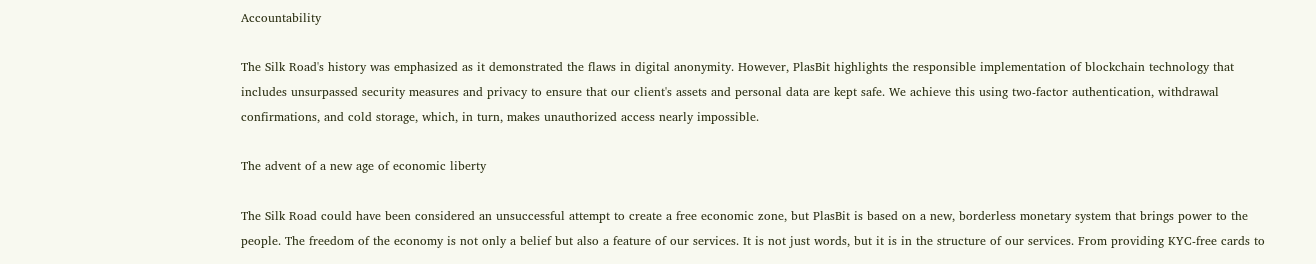Accountability

The Silk Road's history was emphasized as it demonstrated the flaws in digital anonymity. However, PlasBit highlights the responsible implementation of blockchain technology that includes unsurpassed security measures and privacy to ensure that our client's assets and personal data are kept safe. We achieve this using two-factor authentication, withdrawal confirmations, and cold storage, which, in turn, makes unauthorized access nearly impossible.

The advent of a new age of economic liberty

The Silk Road could have been considered an unsuccessful attempt to create a free economic zone, but PlasBit is based on a new, borderless monetary system that brings power to the people. The freedom of the economy is not only a belief but also a feature of our services. It is not just words, but it is in the structure of our services. From providing KYC-free cards to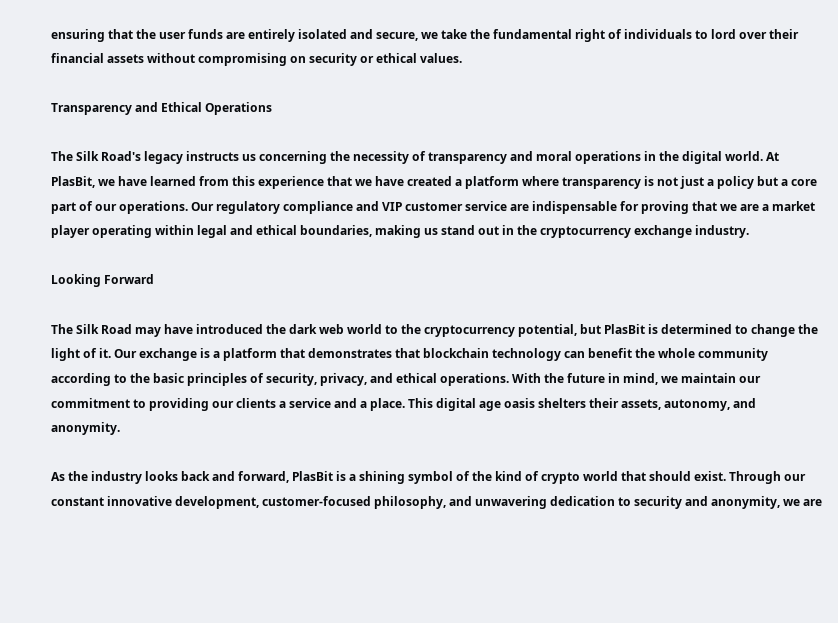ensuring that the user funds are entirely isolated and secure, we take the fundamental right of individuals to lord over their financial assets without compromising on security or ethical values.

Transparency and Ethical Operations

The Silk Road's legacy instructs us concerning the necessity of transparency and moral operations in the digital world. At PlasBit, we have learned from this experience that we have created a platform where transparency is not just a policy but a core part of our operations. Our regulatory compliance and VIP customer service are indispensable for proving that we are a market player operating within legal and ethical boundaries, making us stand out in the cryptocurrency exchange industry.

Looking Forward

The Silk Road may have introduced the dark web world to the cryptocurrency potential, but PlasBit is determined to change the light of it. Our exchange is a platform that demonstrates that blockchain technology can benefit the whole community according to the basic principles of security, privacy, and ethical operations. With the future in mind, we maintain our commitment to providing our clients a service and a place. This digital age oasis shelters their assets, autonomy, and anonymity.

As the industry looks back and forward, PlasBit is a shining symbol of the kind of crypto world that should exist. Through our constant innovative development, customer-focused philosophy, and unwavering dedication to security and anonymity, we are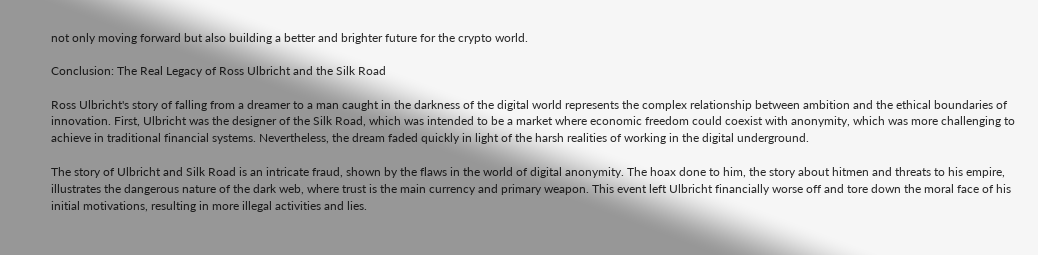not only moving forward but also building a better and brighter future for the crypto world.

Conclusion: The Real Legacy of Ross Ulbricht and the Silk Road

Ross Ulbricht's story of falling from a dreamer to a man caught in the darkness of the digital world represents the complex relationship between ambition and the ethical boundaries of innovation. First, Ulbricht was the designer of the Silk Road, which was intended to be a market where economic freedom could coexist with anonymity, which was more challenging to achieve in traditional financial systems. Nevertheless, the dream faded quickly in light of the harsh realities of working in the digital underground.

The story of Ulbricht and Silk Road is an intricate fraud, shown by the flaws in the world of digital anonymity. The hoax done to him, the story about hitmen and threats to his empire, illustrates the dangerous nature of the dark web, where trust is the main currency and primary weapon. This event left Ulbricht financially worse off and tore down the moral face of his initial motivations, resulting in more illegal activities and lies.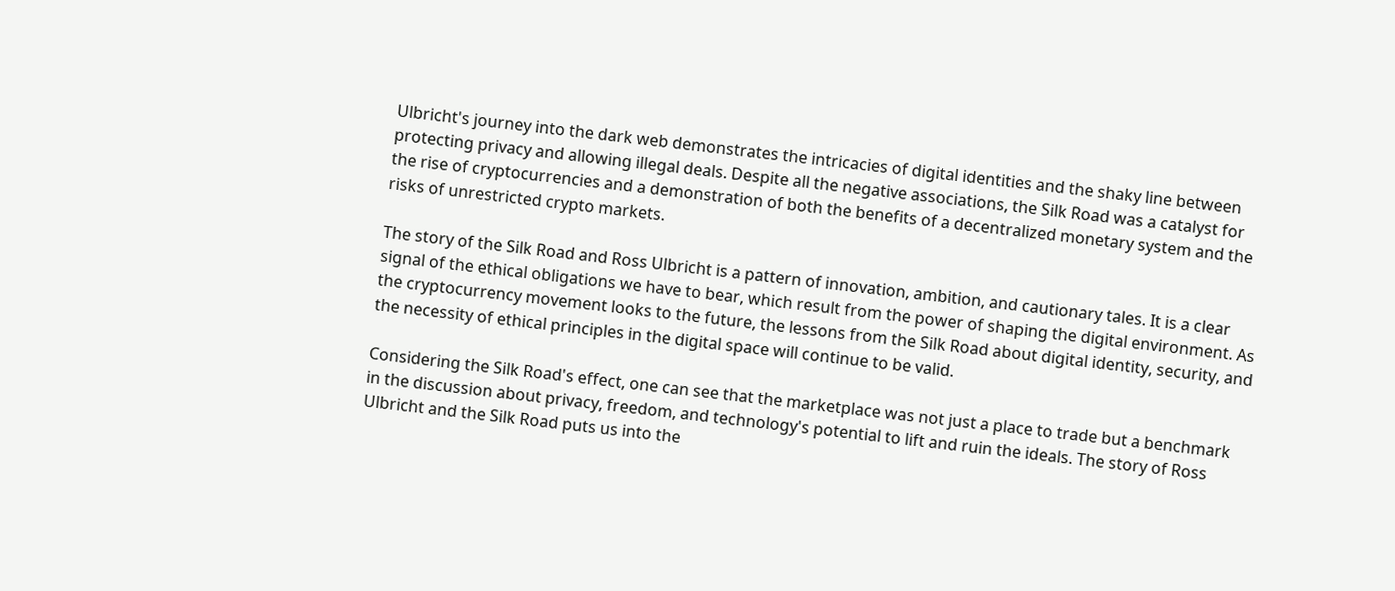Ulbricht's journey into the dark web demonstrates the intricacies of digital identities and the shaky line between protecting privacy and allowing illegal deals. Despite all the negative associations, the Silk Road was a catalyst for the rise of cryptocurrencies and a demonstration of both the benefits of a decentralized monetary system and the risks of unrestricted crypto markets.

The story of the Silk Road and Ross Ulbricht is a pattern of innovation, ambition, and cautionary tales. It is a clear signal of the ethical obligations we have to bear, which result from the power of shaping the digital environment. As the cryptocurrency movement looks to the future, the lessons from the Silk Road about digital identity, security, and the necessity of ethical principles in the digital space will continue to be valid.

Considering the Silk Road's effect, one can see that the marketplace was not just a place to trade but a benchmark in the discussion about privacy, freedom, and technology's potential to lift and ruin the ideals. The story of Ross Ulbricht and the Silk Road puts us into the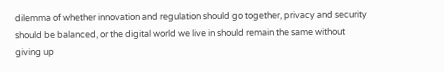dilemma of whether innovation and regulation should go together, privacy and security should be balanced, or the digital world we live in should remain the same without giving up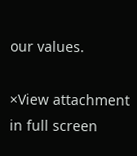our values.

×View attachment in full screen